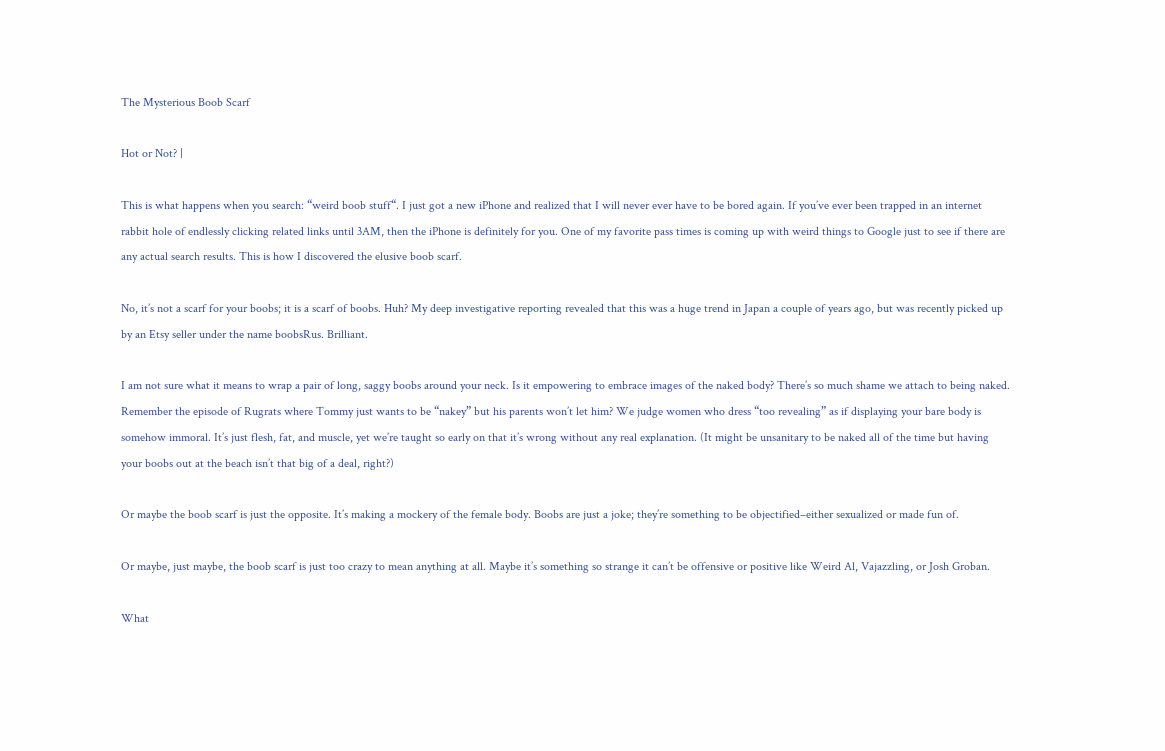The Mysterious Boob Scarf

Hot or Not? |

This is what happens when you search: “weird boob stuff“. I just got a new iPhone and realized that I will never ever have to be bored again. If you’ve ever been trapped in an internet rabbit hole of endlessly clicking related links until 3AM, then the iPhone is definitely for you. One of my favorite pass times is coming up with weird things to Google just to see if there are any actual search results. This is how I discovered the elusive boob scarf.

No, it’s not a scarf for your boobs; it is a scarf of boobs. Huh? My deep investigative reporting revealed that this was a huge trend in Japan a couple of years ago, but was recently picked up by an Etsy seller under the name boobsRus. Brilliant.

I am not sure what it means to wrap a pair of long, saggy boobs around your neck. Is it empowering to embrace images of the naked body? There’s so much shame we attach to being naked. Remember the episode of Rugrats where Tommy just wants to be “nakey” but his parents won’t let him? We judge women who dress “too revealing” as if displaying your bare body is somehow immoral. It’s just flesh, fat, and muscle, yet we’re taught so early on that it’s wrong without any real explanation. (It might be unsanitary to be naked all of the time but having your boobs out at the beach isn’t that big of a deal, right?)

Or maybe the boob scarf is just the opposite. It’s making a mockery of the female body. Boobs are just a joke; they’re something to be objectified–either sexualized or made fun of.

Or maybe, just maybe, the boob scarf is just too crazy to mean anything at all. Maybe it’s something so strange it can’t be offensive or positive like Weird Al, Vajazzling, or Josh Groban.

What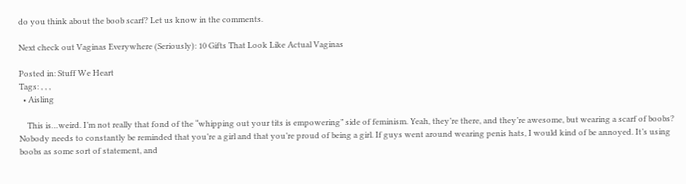do you think about the boob scarf? Let us know in the comments.

Next check out Vaginas Everywhere (Seriously): 10 Gifts That Look Like Actual Vaginas

Posted in: Stuff We Heart
Tags: , , ,
  • Aisling

    This is…weird. I’m not really that fond of the “whipping out your tits is empowering” side of feminism. Yeah, they’re there, and they’re awesome, but wearing a scarf of boobs? Nobody needs to constantly be reminded that you’re a girl and that you’re proud of being a girl. If guys went around wearing penis hats, I would kind of be annoyed. It’s using boobs as some sort of statement, and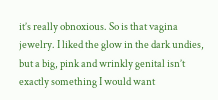it’s really obnoxious. So is that vagina jewelry. I liked the glow in the dark undies, but a big, pink and wrinkly genital isn’t exactly something I would want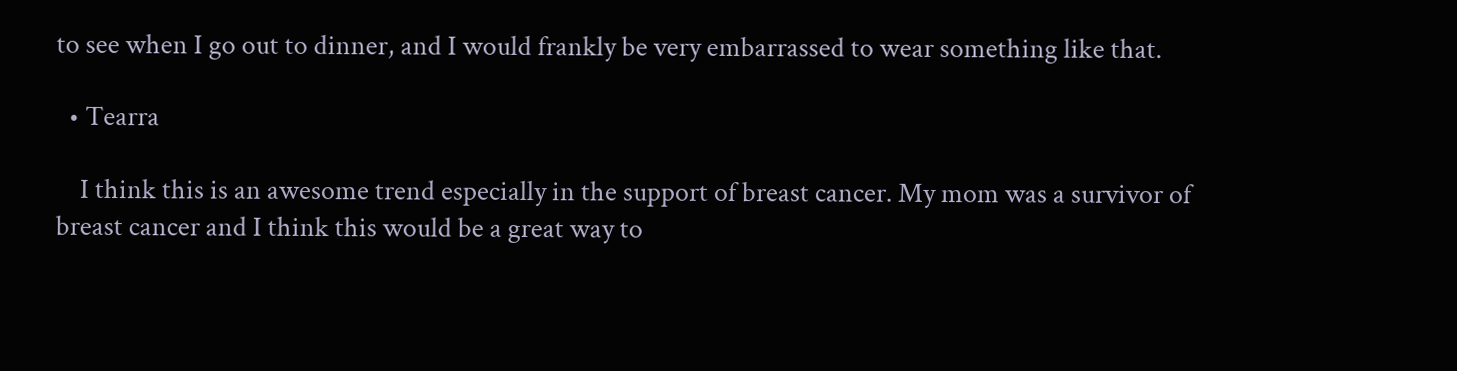to see when I go out to dinner, and I would frankly be very embarrassed to wear something like that.

  • Tearra

    I think this is an awesome trend especially in the support of breast cancer. My mom was a survivor of breast cancer and I think this would be a great way to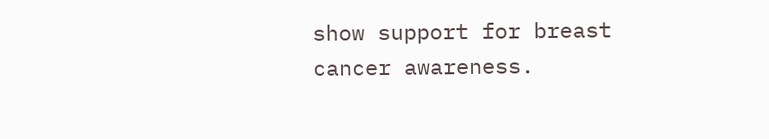show support for breast cancer awareness.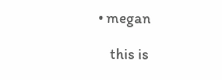• megan

    this is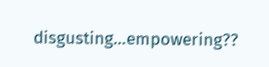disgusting…empowering??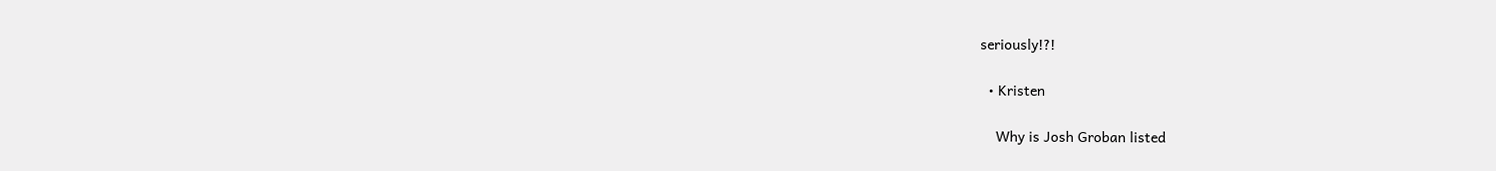seriously!?!

  • Kristen

    Why is Josh Groban listed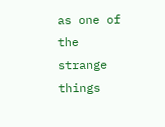as one of the strange things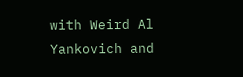with Weird Al Yankovich and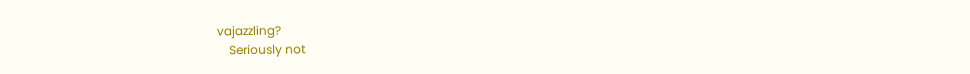vajazzling?
    Seriously not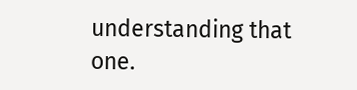understanding that one.